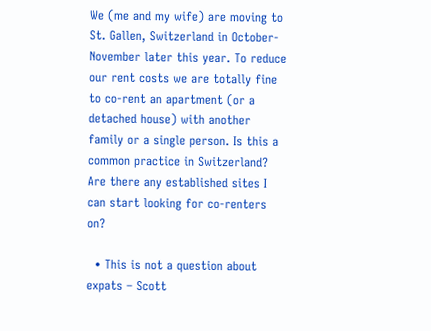We (me and my wife) are moving to St. Gallen, Switzerland in October-November later this year. To reduce our rent costs we are totally fine to co-rent an apartment (or a detached house) with another family or a single person. Is this a common practice in Switzerland? Are there any established sites I can start looking for co-renters on?

  • This is not a question about expats – Scott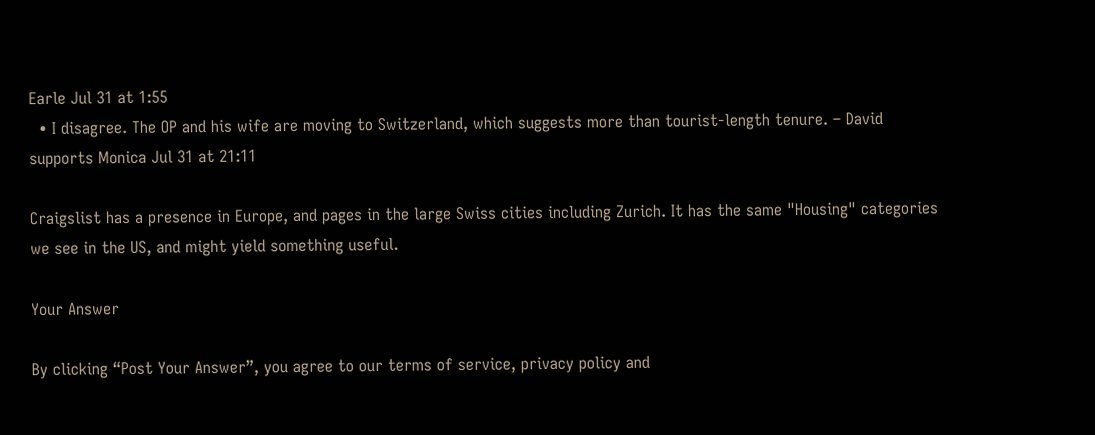Earle Jul 31 at 1:55
  • I disagree. The OP and his wife are moving to Switzerland, which suggests more than tourist-length tenure. – David supports Monica Jul 31 at 21:11

Craigslist has a presence in Europe, and pages in the large Swiss cities including Zurich. It has the same "Housing" categories we see in the US, and might yield something useful.

Your Answer

By clicking “Post Your Answer”, you agree to our terms of service, privacy policy and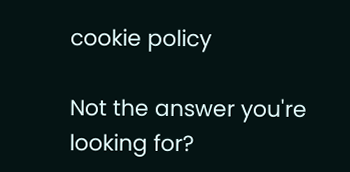cookie policy

Not the answer you're looking for?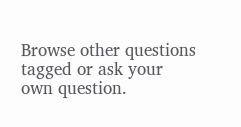Browse other questions tagged or ask your own question.